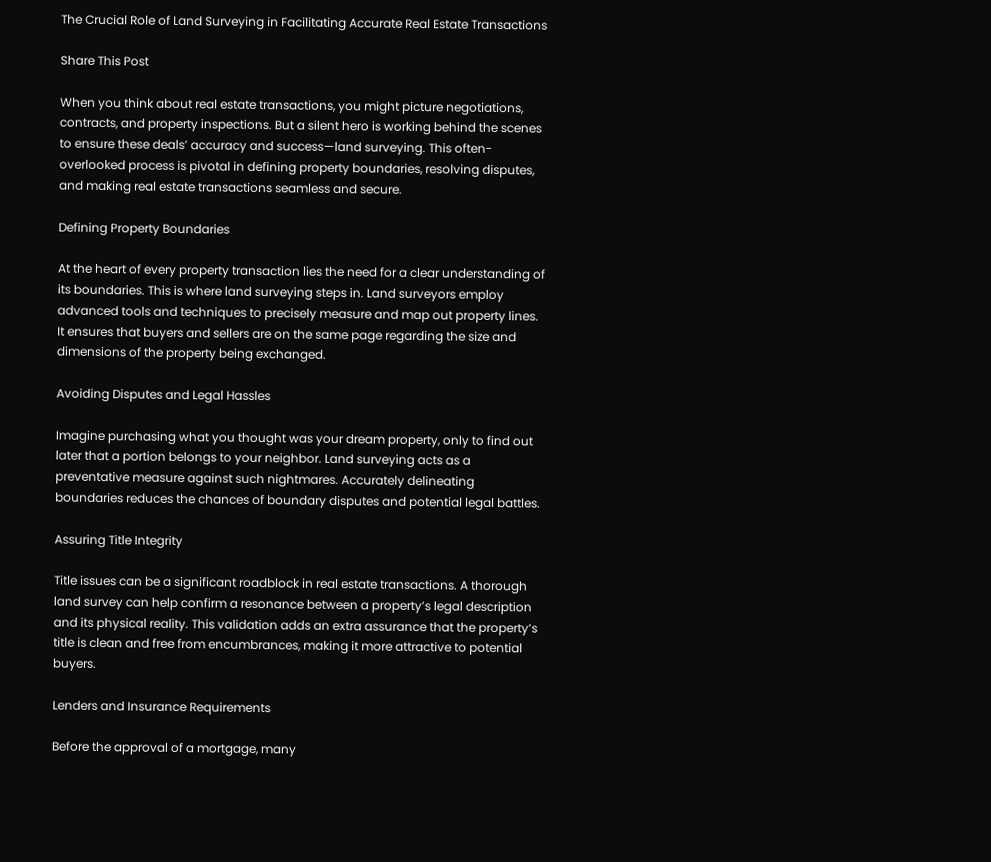The Crucial Role of Land Surveying in Facilitating Accurate Real Estate Transactions

Share This Post

When you think about real estate transactions, you might picture negotiations, contracts, and property inspections. But a silent hero is working behind the scenes to ensure these deals’ accuracy and success—land surveying. This often-overlooked process is pivotal in defining property boundaries, resolving disputes, and making real estate transactions seamless and secure.

Defining Property Boundaries

At the heart of every property transaction lies the need for a clear understanding of its boundaries. This is where land surveying steps in. Land surveyors employ advanced tools and techniques to precisely measure and map out property lines. It ensures that buyers and sellers are on the same page regarding the size and dimensions of the property being exchanged.

Avoiding Disputes and Legal Hassles

Imagine purchasing what you thought was your dream property, only to find out later that a portion belongs to your neighbor. Land surveying acts as a preventative measure against such nightmares. Accurately delineating boundaries reduces the chances of boundary disputes and potential legal battles.

Assuring Title Integrity

Title issues can be a significant roadblock in real estate transactions. A thorough land survey can help confirm a resonance between a property’s legal description and its physical reality. This validation adds an extra assurance that the property’s title is clean and free from encumbrances, making it more attractive to potential buyers.

Lenders and Insurance Requirements

Before the approval of a mortgage, many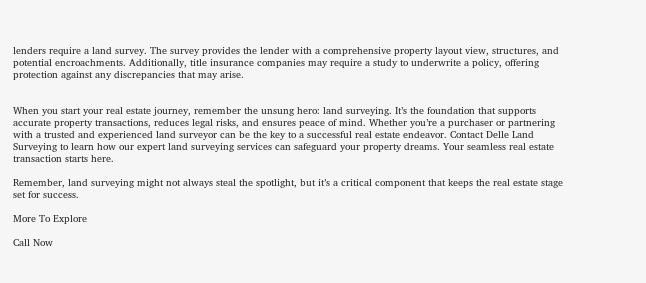lenders require a land survey. The survey provides the lender with a comprehensive property layout view, structures, and potential encroachments. Additionally, title insurance companies may require a study to underwrite a policy, offering protection against any discrepancies that may arise.


When you start your real estate journey, remember the unsung hero: land surveying. It’s the foundation that supports accurate property transactions, reduces legal risks, and ensures peace of mind. Whether you’re a purchaser or partnering with a trusted and experienced land surveyor can be the key to a successful real estate endeavor. Contact Delle Land Surveying to learn how our expert land surveying services can safeguard your property dreams. Your seamless real estate transaction starts here.

Remember, land surveying might not always steal the spotlight, but it’s a critical component that keeps the real estate stage set for success.

More To Explore

Call Now